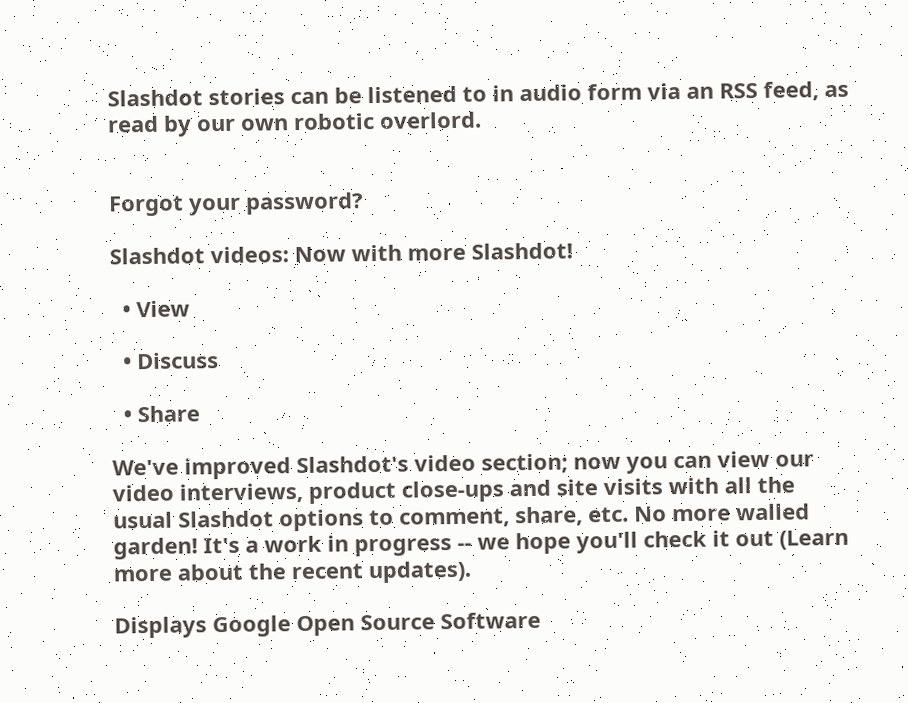Slashdot stories can be listened to in audio form via an RSS feed, as read by our own robotic overlord.


Forgot your password?

Slashdot videos: Now with more Slashdot!

  • View

  • Discuss

  • Share

We've improved Slashdot's video section; now you can view our video interviews, product close-ups and site visits with all the usual Slashdot options to comment, share, etc. No more walled garden! It's a work in progress -- we hope you'll check it out (Learn more about the recent updates).

Displays Google Open Source Software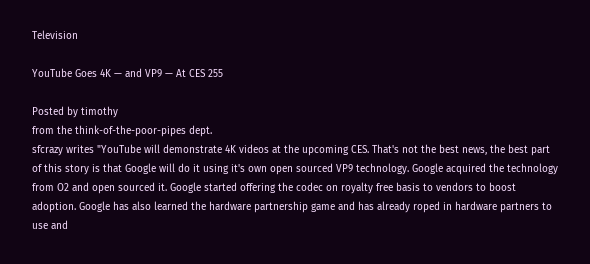Television

YouTube Goes 4K — and VP9 — At CES 255

Posted by timothy
from the think-of-the-poor-pipes dept.
sfcrazy writes "YouTube will demonstrate 4K videos at the upcoming CES. That's not the best news, the best part of this story is that Google will do it using it's own open sourced VP9 technology. Google acquired the technology from O2 and open sourced it. Google started offering the codec on royalty free basis to vendors to boost adoption. Google has also learned the hardware partnership game and has already roped in hardware partners to use and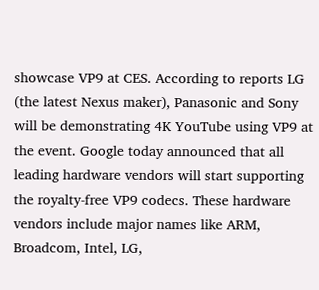showcase VP9 at CES. According to reports LG (the latest Nexus maker), Panasonic and Sony will be demonstrating 4K YouTube using VP9 at the event. Google today announced that all leading hardware vendors will start supporting the royalty-free VP9 codecs. These hardware vendors include major names like ARM, Broadcom, Intel, LG,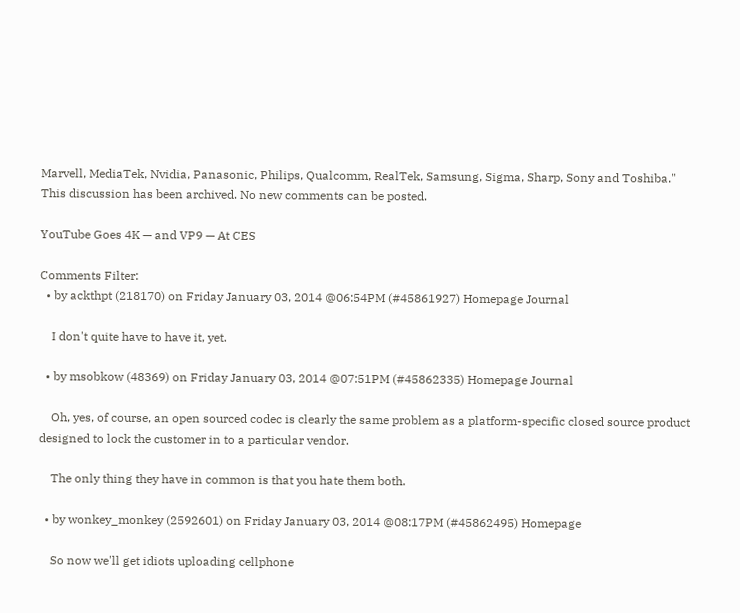Marvell, MediaTek, Nvidia, Panasonic, Philips, Qualcomm, RealTek, Samsung, Sigma, Sharp, Sony and Toshiba."
This discussion has been archived. No new comments can be posted.

YouTube Goes 4K — and VP9 — At CES

Comments Filter:
  • by ackthpt (218170) on Friday January 03, 2014 @06:54PM (#45861927) Homepage Journal

    I don't quite have to have it, yet.

  • by msobkow (48369) on Friday January 03, 2014 @07:51PM (#45862335) Homepage Journal

    Oh, yes, of course, an open sourced codec is clearly the same problem as a platform-specific closed source product designed to lock the customer in to a particular vendor.

    The only thing they have in common is that you hate them both.

  • by wonkey_monkey (2592601) on Friday January 03, 2014 @08:17PM (#45862495) Homepage

    So now we'll get idiots uploading cellphone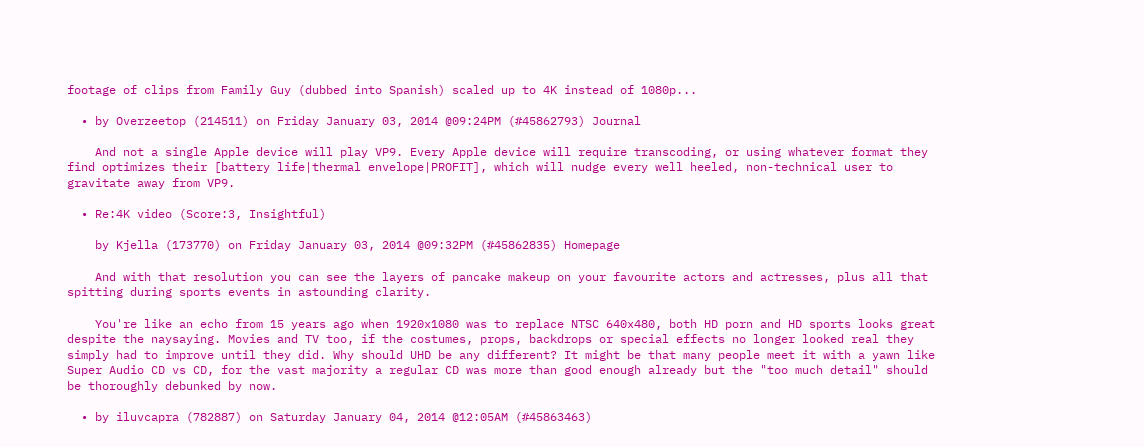footage of clips from Family Guy (dubbed into Spanish) scaled up to 4K instead of 1080p...

  • by Overzeetop (214511) on Friday January 03, 2014 @09:24PM (#45862793) Journal

    And not a single Apple device will play VP9. Every Apple device will require transcoding, or using whatever format they find optimizes their [battery life|thermal envelope|PROFIT], which will nudge every well heeled, non-technical user to gravitate away from VP9.

  • Re:4K video (Score:3, Insightful)

    by Kjella (173770) on Friday January 03, 2014 @09:32PM (#45862835) Homepage

    And with that resolution you can see the layers of pancake makeup on your favourite actors and actresses, plus all that spitting during sports events in astounding clarity.

    You're like an echo from 15 years ago when 1920x1080 was to replace NTSC 640x480, both HD porn and HD sports looks great despite the naysaying. Movies and TV too, if the costumes, props, backdrops or special effects no longer looked real they simply had to improve until they did. Why should UHD be any different? It might be that many people meet it with a yawn like Super Audio CD vs CD, for the vast majority a regular CD was more than good enough already but the "too much detail" should be thoroughly debunked by now.

  • by iluvcapra (782887) on Saturday January 04, 2014 @12:05AM (#45863463)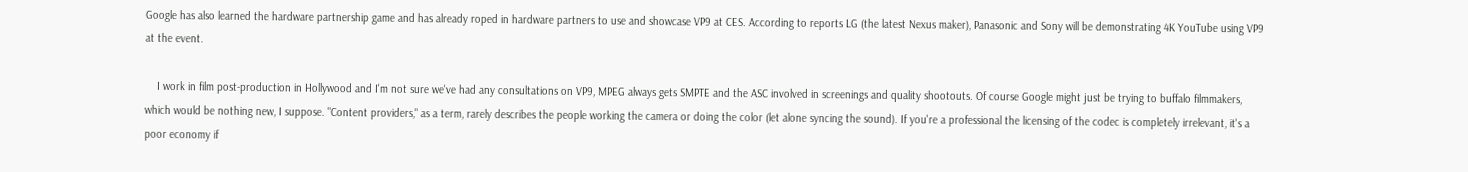Google has also learned the hardware partnership game and has already roped in hardware partners to use and showcase VP9 at CES. According to reports LG (the latest Nexus maker), Panasonic and Sony will be demonstrating 4K YouTube using VP9 at the event.

    I work in film post-production in Hollywood and I'm not sure we've had any consultations on VP9, MPEG always gets SMPTE and the ASC involved in screenings and quality shootouts. Of course Google might just be trying to buffalo filmmakers, which would be nothing new, I suppose. "Content providers," as a term, rarely describes the people working the camera or doing the color (let alone syncing the sound). If you're a professional the licensing of the codec is completely irrelevant, it's a poor economy if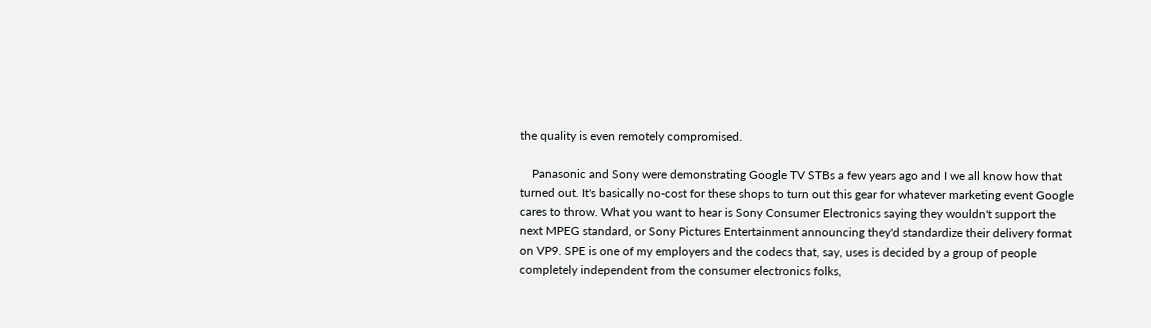the quality is even remotely compromised.

    Panasonic and Sony were demonstrating Google TV STBs a few years ago and I we all know how that turned out. It's basically no-cost for these shops to turn out this gear for whatever marketing event Google cares to throw. What you want to hear is Sony Consumer Electronics saying they wouldn't support the next MPEG standard, or Sony Pictures Entertainment announcing they'd standardize their delivery format on VP9. SPE is one of my employers and the codecs that, say, uses is decided by a group of people completely independent from the consumer electronics folks,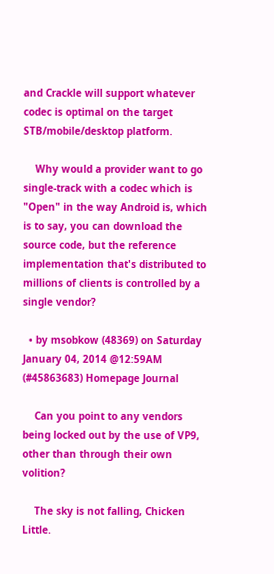and Crackle will support whatever codec is optimal on the target STB/mobile/desktop platform.

    Why would a provider want to go single-track with a codec which is "Open" in the way Android is, which is to say, you can download the source code, but the reference implementation that's distributed to millions of clients is controlled by a single vendor?

  • by msobkow (48369) on Saturday January 04, 2014 @12:59AM (#45863683) Homepage Journal

    Can you point to any vendors being locked out by the use of VP9, other than through their own volition?

    The sky is not falling, Chicken Little.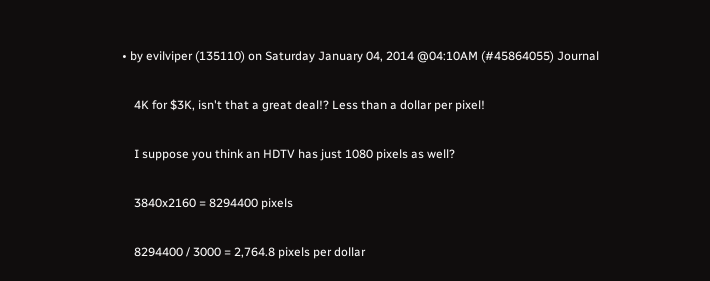• by evilviper (135110) on Saturday January 04, 2014 @04:10AM (#45864055) Journal

    4K for $3K, isn't that a great deal!? Less than a dollar per pixel!

    I suppose you think an HDTV has just 1080 pixels as well?

    3840x2160 = 8294400 pixels

    8294400 / 3000 = 2,764.8 pixels per dollar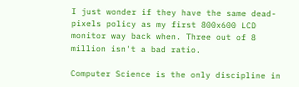I just wonder if they have the same dead-pixels policy as my first 800x600 LCD monitor way back when. Three out of 8 million isn't a bad ratio.

Computer Science is the only discipline in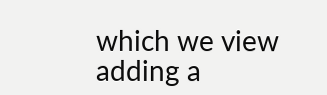which we view adding a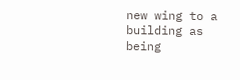new wing to a building as being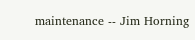maintenance -- Jim Horning